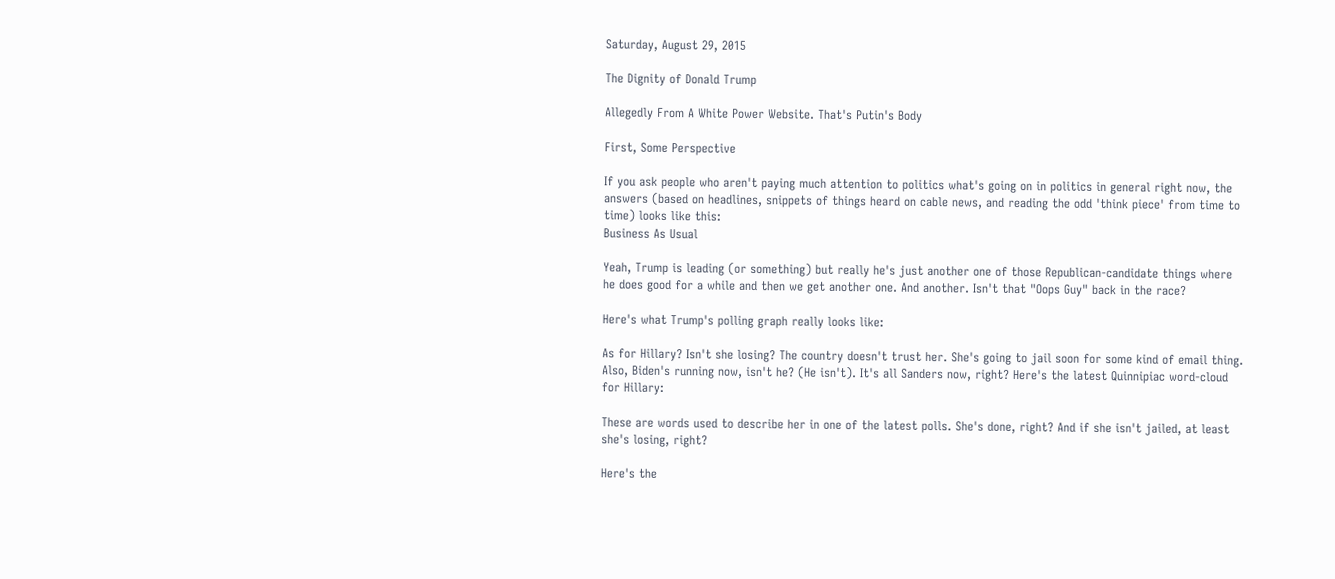Saturday, August 29, 2015

The Dignity of Donald Trump

Allegedly From A White Power Website. That's Putin's Body

First, Some Perspective

If you ask people who aren't paying much attention to politics what's going on in politics in general right now, the answers (based on headlines, snippets of things heard on cable news, and reading the odd 'think piece' from time to time) looks like this:
Business As Usual

Yeah, Trump is leading (or something) but really he's just another one of those Republican-candidate things where he does good for a while and then we get another one. And another. Isn't that "Oops Guy" back in the race?

Here's what Trump's polling graph really looks like:

As for Hillary? Isn't she losing? The country doesn't trust her. She's going to jail soon for some kind of email thing. Also, Biden's running now, isn't he? (He isn't). It's all Sanders now, right? Here's the latest Quinnipiac word-cloud for Hillary:

These are words used to describe her in one of the latest polls. She's done, right? And if she isn't jailed, at least she's losing, right?

Here's the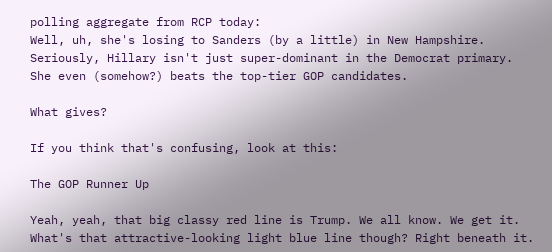polling aggregate from RCP today:
Well, uh, she's losing to Sanders (by a little) in New Hampshire. Seriously, Hillary isn't just super-dominant in the Democrat primary. She even (somehow?) beats the top-tier GOP candidates.

What gives?

If you think that's confusing, look at this:

The GOP Runner Up

Yeah, yeah, that big classy red line is Trump. We all know. We get it. What's that attractive-looking light blue line though? Right beneath it.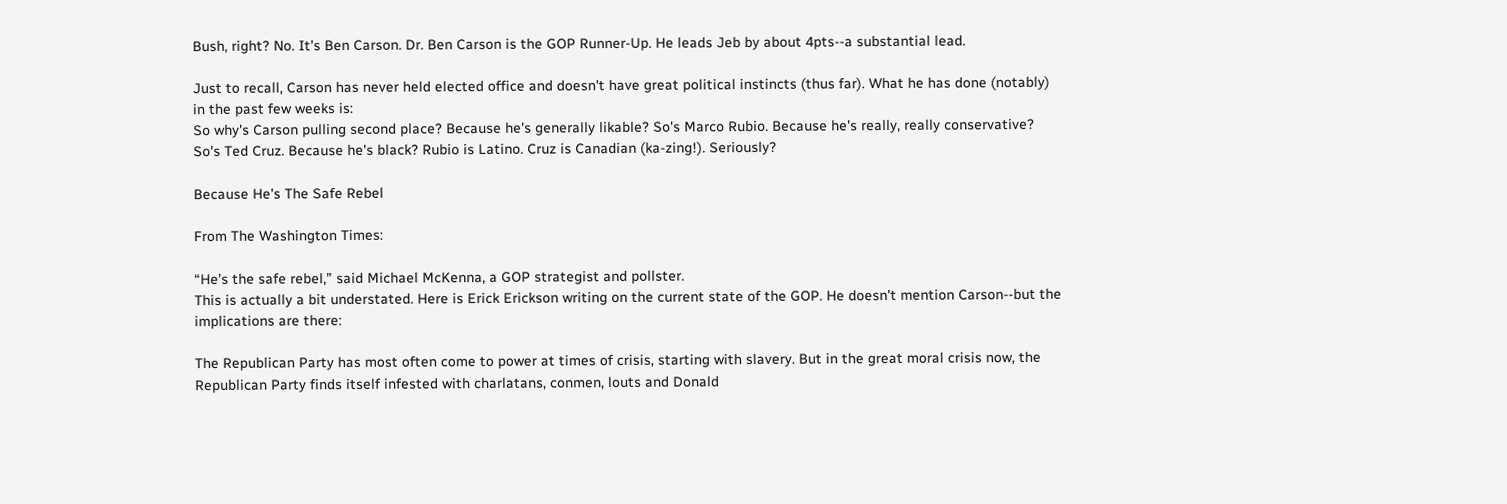Bush, right? No. It's Ben Carson. Dr. Ben Carson is the GOP Runner-Up. He leads Jeb by about 4pts--a substantial lead.

Just to recall, Carson has never held elected office and doesn't have great political instincts (thus far). What he has done (notably) in the past few weeks is:
So why's Carson pulling second place? Because he's generally likable? So's Marco Rubio. Because he's really, really conservative? So's Ted Cruz. Because he's black? Rubio is Latino. Cruz is Canadian (ka-zing!). Seriously?

Because He's The Safe Rebel

From The Washington Times:

“He’s the safe rebel,” said Michael McKenna, a GOP strategist and pollster.
This is actually a bit understated. Here is Erick Erickson writing on the current state of the GOP. He doesn't mention Carson--but the implications are there:

The Republican Party has most often come to power at times of crisis, starting with slavery. But in the great moral crisis now, the Republican Party finds itself infested with charlatans, conmen, louts and Donald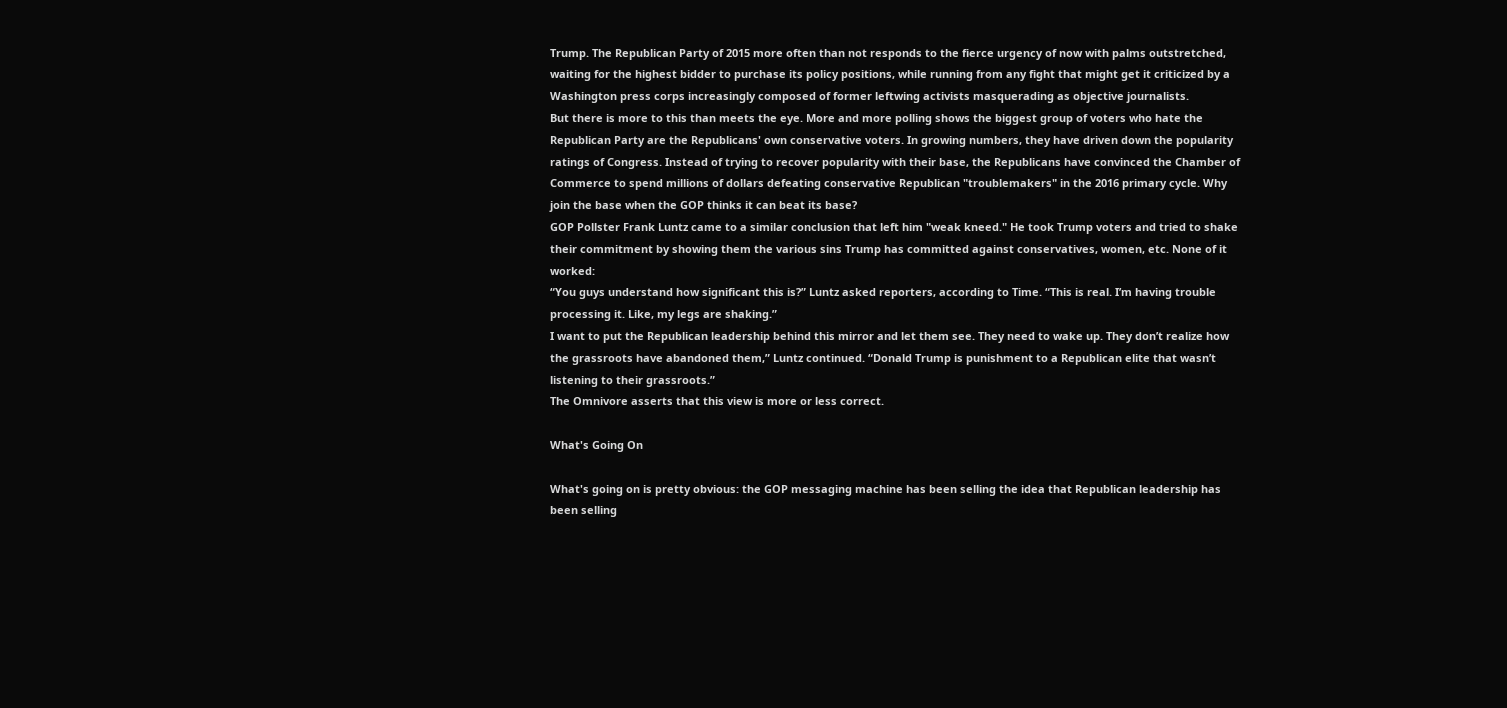Trump. The Republican Party of 2015 more often than not responds to the fierce urgency of now with palms outstretched, waiting for the highest bidder to purchase its policy positions, while running from any fight that might get it criticized by a Washington press corps increasingly composed of former leftwing activists masquerading as objective journalists.
But there is more to this than meets the eye. More and more polling shows the biggest group of voters who hate the Republican Party are the Republicans' own conservative voters. In growing numbers, they have driven down the popularity ratings of Congress. Instead of trying to recover popularity with their base, the Republicans have convinced the Chamber of Commerce to spend millions of dollars defeating conservative Republican "troublemakers" in the 2016 primary cycle. Why join the base when the GOP thinks it can beat its base?
GOP Pollster Frank Luntz came to a similar conclusion that left him "weak kneed." He took Trump voters and tried to shake their commitment by showing them the various sins Trump has committed against conservatives, women, etc. None of it worked:
“You guys understand how significant this is?” Luntz asked reporters, according to Time. “This is real. I’m having trouble processing it. Like, my legs are shaking.”
I want to put the Republican leadership behind this mirror and let them see. They need to wake up. They don’t realize how the grassroots have abandoned them,” Luntz continued. “Donald Trump is punishment to a Republican elite that wasn’t listening to their grassroots.”
The Omnivore asserts that this view is more or less correct.

What's Going On

What's going on is pretty obvious: the GOP messaging machine has been selling the idea that Republican leadership has been selling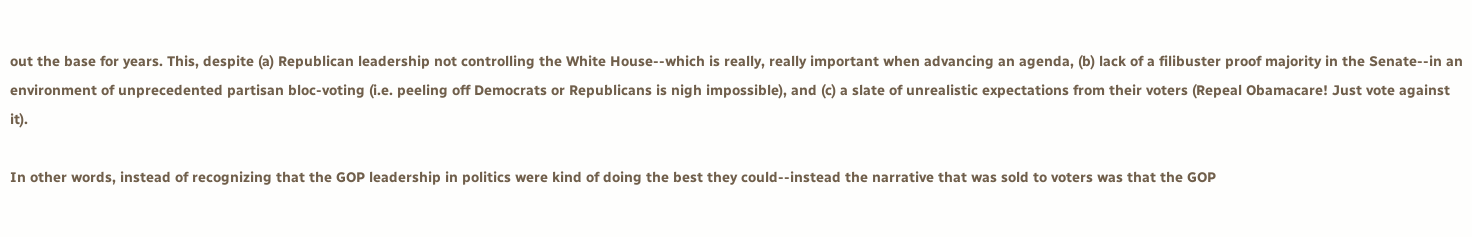out the base for years. This, despite (a) Republican leadership not controlling the White House--which is really, really important when advancing an agenda, (b) lack of a filibuster proof majority in the Senate--in an environment of unprecedented partisan bloc-voting (i.e. peeling off Democrats or Republicans is nigh impossible), and (c) a slate of unrealistic expectations from their voters (Repeal Obamacare! Just vote against it).

In other words, instead of recognizing that the GOP leadership in politics were kind of doing the best they could--instead the narrative that was sold to voters was that the GOP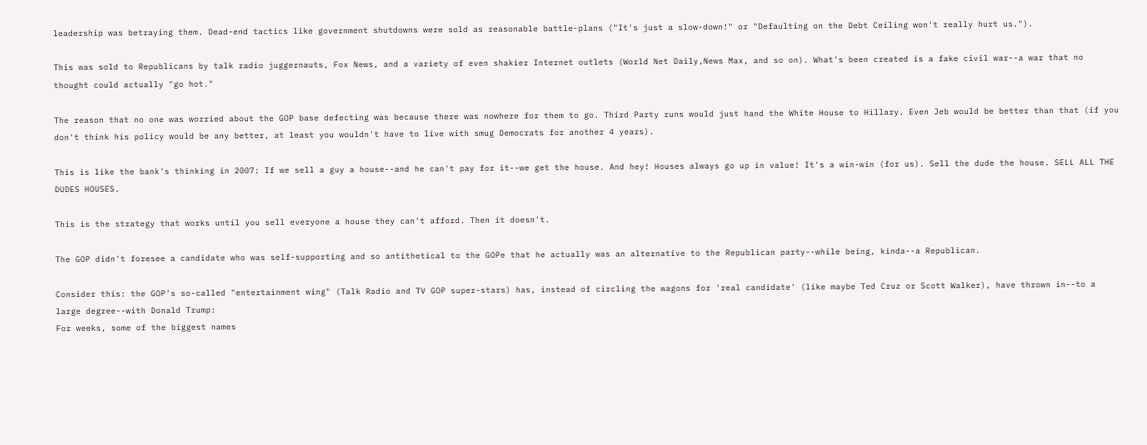leadership was betraying them. Dead-end tactics like government shutdowns were sold as reasonable battle-plans ("It's just a slow-down!" or "Defaulting on the Debt Ceiling won't really hurt us.").

This was sold to Republicans by talk radio juggernauts, Fox News, and a variety of even shakier Internet outlets (World Net Daily,News Max, and so on). What's been created is a fake civil war--a war that no thought could actually "go hot."

The reason that no one was worried about the GOP base defecting was because there was nowhere for them to go. Third Party runs would just hand the White House to Hillary. Even Jeb would be better than that (if you don't think his policy would be any better, at least you wouldn't have to live with smug Democrats for another 4 years).

This is like the bank's thinking in 2007: If we sell a guy a house--and he can't pay for it--we get the house. And hey! Houses always go up in value! It's a win-win (for us). Sell the dude the house. SELL ALL THE DUDES HOUSES.

This is the strategy that works until you sell everyone a house they can't afford. Then it doesn't.

The GOP didn't foresee a candidate who was self-supporting and so antithetical to the GOPe that he actually was an alternative to the Republican party--while being, kinda--a Republican.

Consider this: the GOP's so-called "entertainment wing" (Talk Radio and TV GOP super-stars) has, instead of circling the wagons for 'real candidate' (like maybe Ted Cruz or Scott Walker), have thrown in--to a large degree--with Donald Trump:
For weeks, some of the biggest names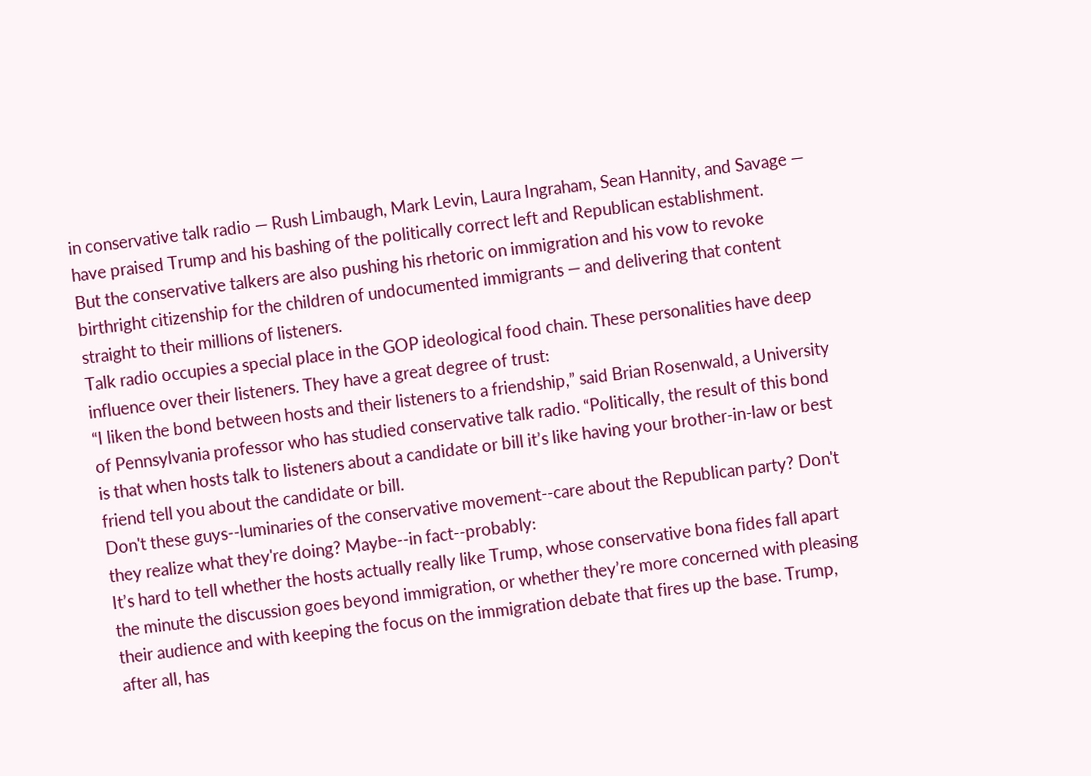in conservative talk radio — Rush Limbaugh, Mark Levin, Laura Ingraham, Sean Hannity, and Savage — have praised Trump and his bashing of the politically correct left and Republican establishment.
But the conservative talkers are also pushing his rhetoric on immigration and his vow to revoke birthright citizenship for the children of undocumented immigrants — and delivering that content straight to their millions of listeners.
Talk radio occupies a special place in the GOP ideological food chain. These personalities have deep influence over their listeners. They have a great degree of trust:
“I liken the bond between hosts and their listeners to a friendship,” said Brian Rosenwald, a University of Pennsylvania professor who has studied conservative talk radio. “Politically, the result of this bond is that when hosts talk to listeners about a candidate or bill it’s like having your brother-in-law or best friend tell you about the candidate or bill.
Don't these guys--luminaries of the conservative movement--care about the Republican party? Don't they realize what they're doing? Maybe--in fact--probably:
It’s hard to tell whether the hosts actually really like Trump, whose conservative bona fides fall apart the minute the discussion goes beyond immigration, or whether they’re more concerned with pleasing their audience and with keeping the focus on the immigration debate that fires up the base. Trump, after all, has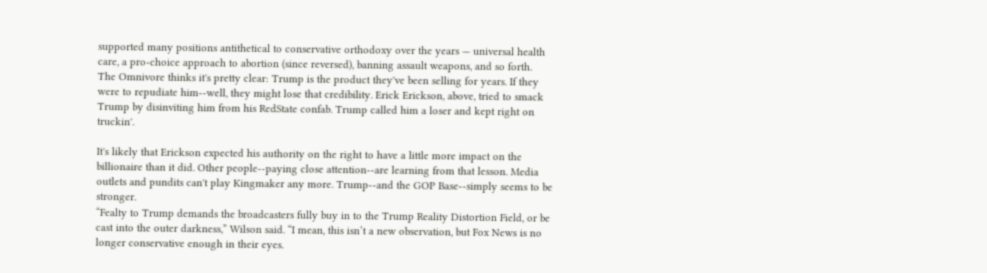supported many positions antithetical to conservative orthodoxy over the years — universal health care, a pro-choice approach to abortion (since reversed), banning assault weapons, and so forth.
The Omnivore thinks it's pretty clear: Trump is the product they've been selling for years. If they were to repudiate him--well, they might lose that credibility. Erick Erickson, above, tried to smack Trump by disinviting him from his RedState confab. Trump called him a loser and kept right on truckin'.

It's likely that Erickson expected his authority on the right to have a little more impact on the billionaire than it did. Other people--paying close attention--are learning from that lesson. Media outlets and pundits can't play Kingmaker any more. Trump--and the GOP Base--simply seems to be stronger.
“Fealty to Trump demands the broadcasters fully buy in to the Trump Reality Distortion Field, or be cast into the outer darkness,” Wilson said. “I mean, this isn’t a new observation, but Fox News is no longer conservative enough in their eyes.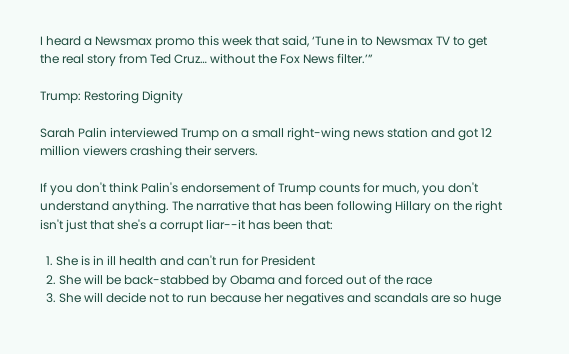I heard a Newsmax promo this week that said, ‘Tune in to Newsmax TV to get the real story from Ted Cruz… without the Fox News filter.’”

Trump: Restoring Dignity

Sarah Palin interviewed Trump on a small right-wing news station and got 12 million viewers crashing their servers.

If you don't think Palin's endorsement of Trump counts for much, you don't understand anything. The narrative that has been following Hillary on the right isn't just that she's a corrupt liar--it has been that:

  1. She is in ill health and can't run for President
  2. She will be back-stabbed by Obama and forced out of the race
  3. She will decide not to run because her negatives and scandals are so huge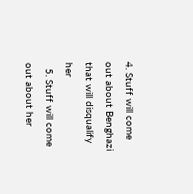4. Stuff will come out about Benghazi that will disqualify her
  5. Stuff will come out about her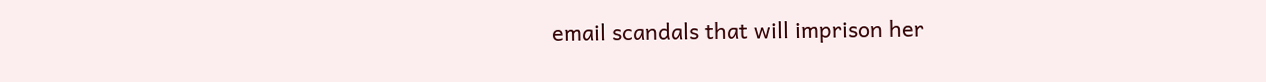email scandals that will imprison her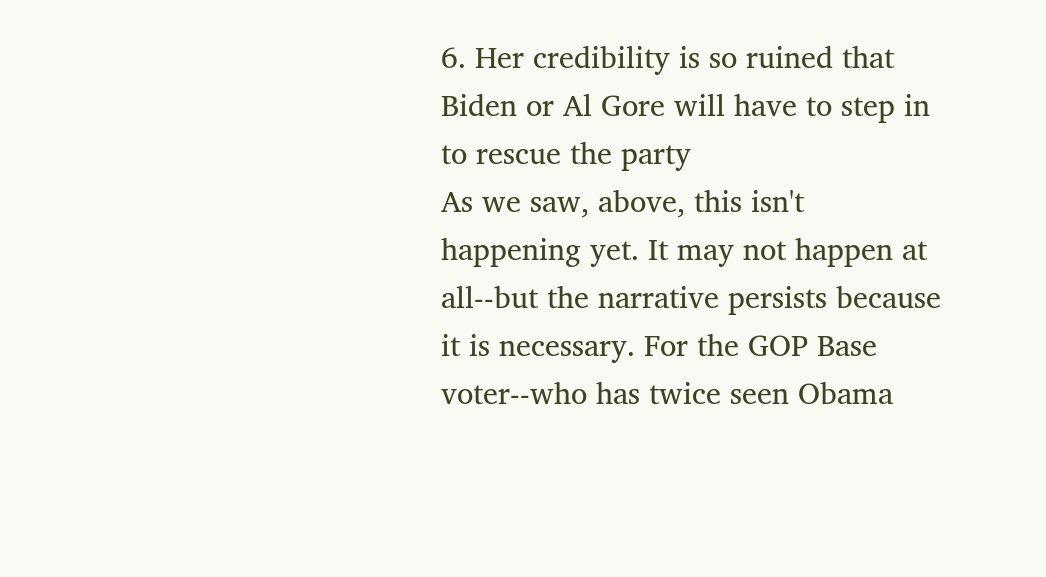6. Her credibility is so ruined that Biden or Al Gore will have to step in to rescue the party
As we saw, above, this isn't happening yet. It may not happen at all--but the narrative persists because it is necessary. For the GOP Base voter--who has twice seen Obama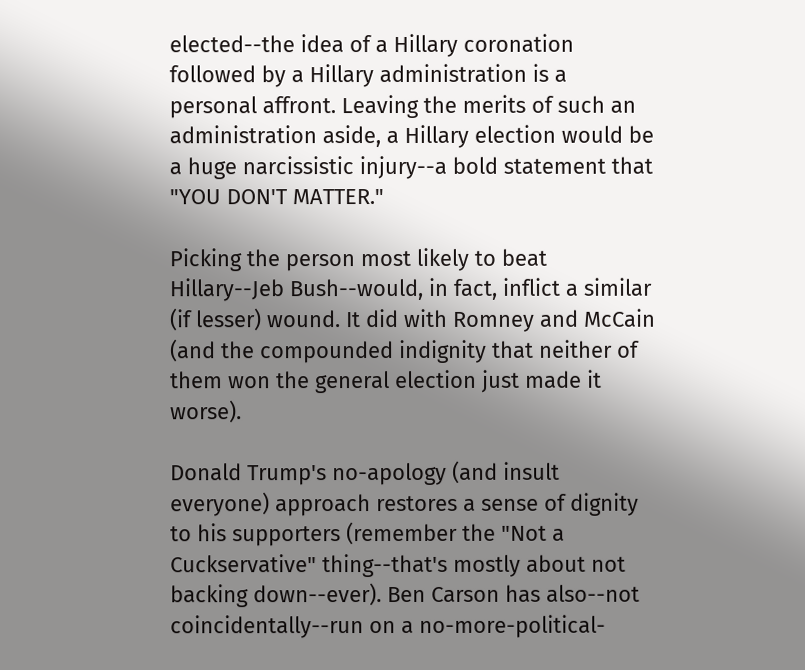elected--the idea of a Hillary coronation followed by a Hillary administration is a personal affront. Leaving the merits of such an administration aside, a Hillary election would be a huge narcissistic injury--a bold statement that "YOU DON'T MATTER."

Picking the person most likely to beat Hillary--Jeb Bush--would, in fact, inflict a similar (if lesser) wound. It did with Romney and McCain (and the compounded indignity that neither of them won the general election just made it worse).

Donald Trump's no-apology (and insult everyone) approach restores a sense of dignity to his supporters (remember the "Not a Cuckservative" thing--that's mostly about not backing down--ever). Ben Carson has also--not coincidentally--run on a no-more-political-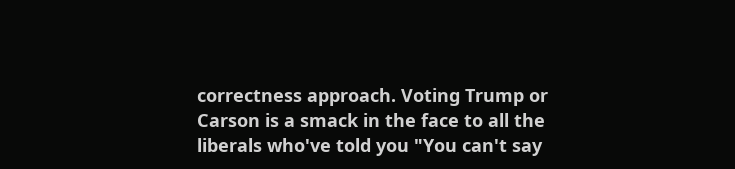correctness approach. Voting Trump or Carson is a smack in the face to all the liberals who've told you "You can't say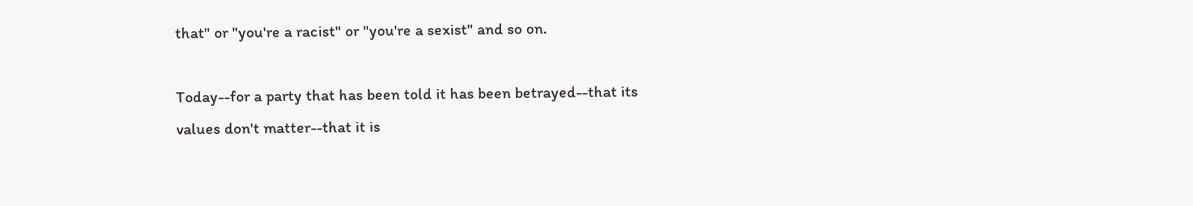that" or "you're a racist" or "you're a sexist" and so on.

Today--for a party that has been told it has been betrayed--that its values don't matter--that it is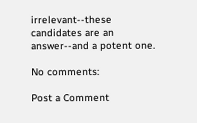irrelevant--these candidates are an answer--and a potent one.

No comments:

Post a Comment